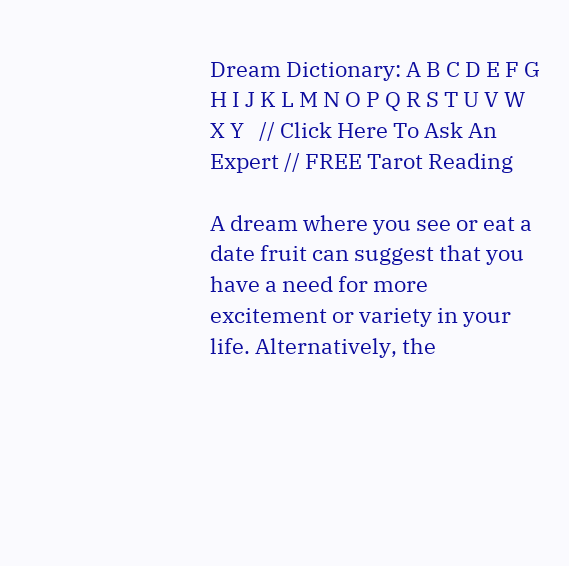Dream Dictionary: A B C D E F G H I J K L M N O P Q R S T U V W X Y   // Click Here To Ask An Expert // FREE Tarot Reading

A dream where you see or eat a date fruit can suggest that you have a need for more excitement or variety in your life. Alternatively, the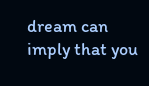dream can imply that you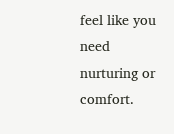feel like you need nurturing or comfort.